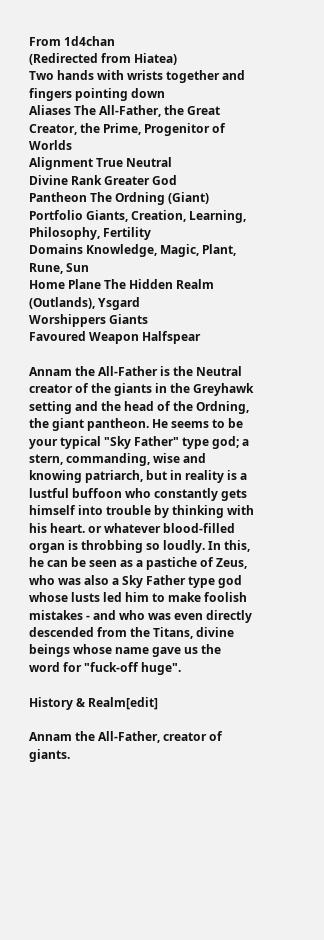From 1d4chan
(Redirected from Hiatea)
Two hands with wrists together and fingers pointing down
Aliases The All-Father, the Great Creator, the Prime, Progenitor of Worlds
Alignment True Neutral
Divine Rank Greater God
Pantheon The Ordning (Giant)
Portfolio Giants, Creation, Learning, Philosophy, Fertility
Domains Knowledge, Magic, Plant, Rune, Sun
Home Plane The Hidden Realm (Outlands), Ysgard
Worshippers Giants
Favoured Weapon Halfspear

Annam the All-Father is the Neutral creator of the giants in the Greyhawk setting and the head of the Ordning, the giant pantheon. He seems to be your typical "Sky Father" type god; a stern, commanding, wise and knowing patriarch, but in reality is a lustful buffoon who constantly gets himself into trouble by thinking with his heart. or whatever blood-filled organ is throbbing so loudly. In this, he can be seen as a pastiche of Zeus, who was also a Sky Father type god whose lusts led him to make foolish mistakes - and who was even directly descended from the Titans, divine beings whose name gave us the word for "fuck-off huge".

History & Realm[edit]

Annam the All-Father, creator of giants.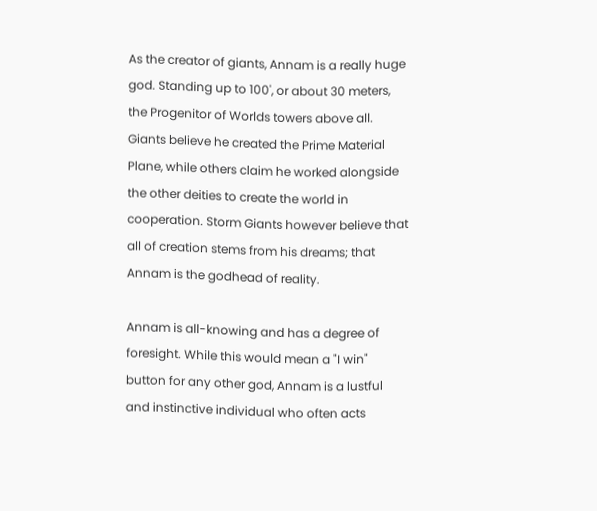As the creator of giants, Annam is a really huge god. Standing up to 100', or about 30 meters, the Progenitor of Worlds towers above all. Giants believe he created the Prime Material Plane, while others claim he worked alongside the other deities to create the world in cooperation. Storm Giants however believe that all of creation stems from his dreams; that Annam is the godhead of reality.

Annam is all-knowing and has a degree of foresight. While this would mean a "I win" button for any other god, Annam is a lustful and instinctive individual who often acts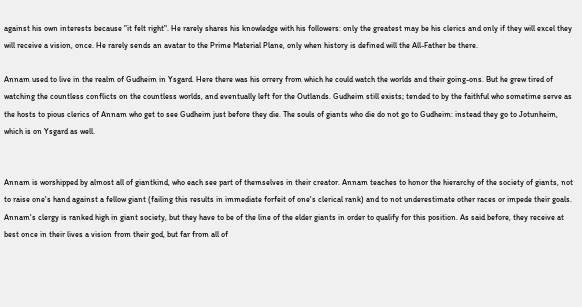against his own interests because "it felt right". He rarely shares his knowledge with his followers: only the greatest may be his clerics and only if they will excel they will receive a vision, once. He rarely sends an avatar to the Prime Material Plane, only when history is defined will the All-Father be there.

Annam used to live in the realm of Gudheim in Ysgard. Here there was his orrery from which he could watch the worlds and their going-ons. But he grew tired of watching the countless conflicts on the countless worlds, and eventually left for the Outlands. Gudheim still exists; tended to by the faithful who sometime serve as the hosts to pious clerics of Annam who get to see Gudheim just before they die. The souls of giants who die do not go to Gudheim: instead they go to Jotunheim, which is on Ysgard as well.


Annam is worshipped by almost all of giantkind, who each see part of themselves in their creator. Annam teaches to honor the hierarchy of the society of giants, not to raise one's hand against a fellow giant (failing this results in immediate forfeit of one's clerical rank) and to not underestimate other races or impede their goals. Annam's clergy is ranked high in giant society, but they have to be of the line of the elder giants in order to qualify for this position. As said before, they receive at best once in their lives a vision from their god, but far from all of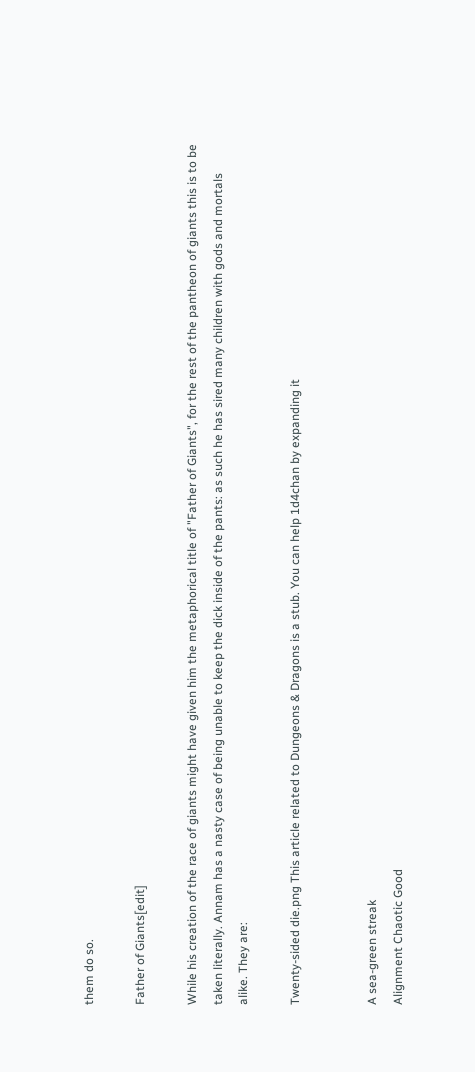them do so.

Father of Giants[edit]

While his creation of the race of giants might have given him the metaphorical title of "Father of Giants", for the rest of the pantheon of giants this is to be taken literally. Annam has a nasty case of being unable to keep the dick inside of the pants: as such he has sired many children with gods and mortals alike. They are:

Twenty-sided die.png This article related to Dungeons & Dragons is a stub. You can help 1d4chan by expanding it


A sea-green streak
Alignment Chaotic Good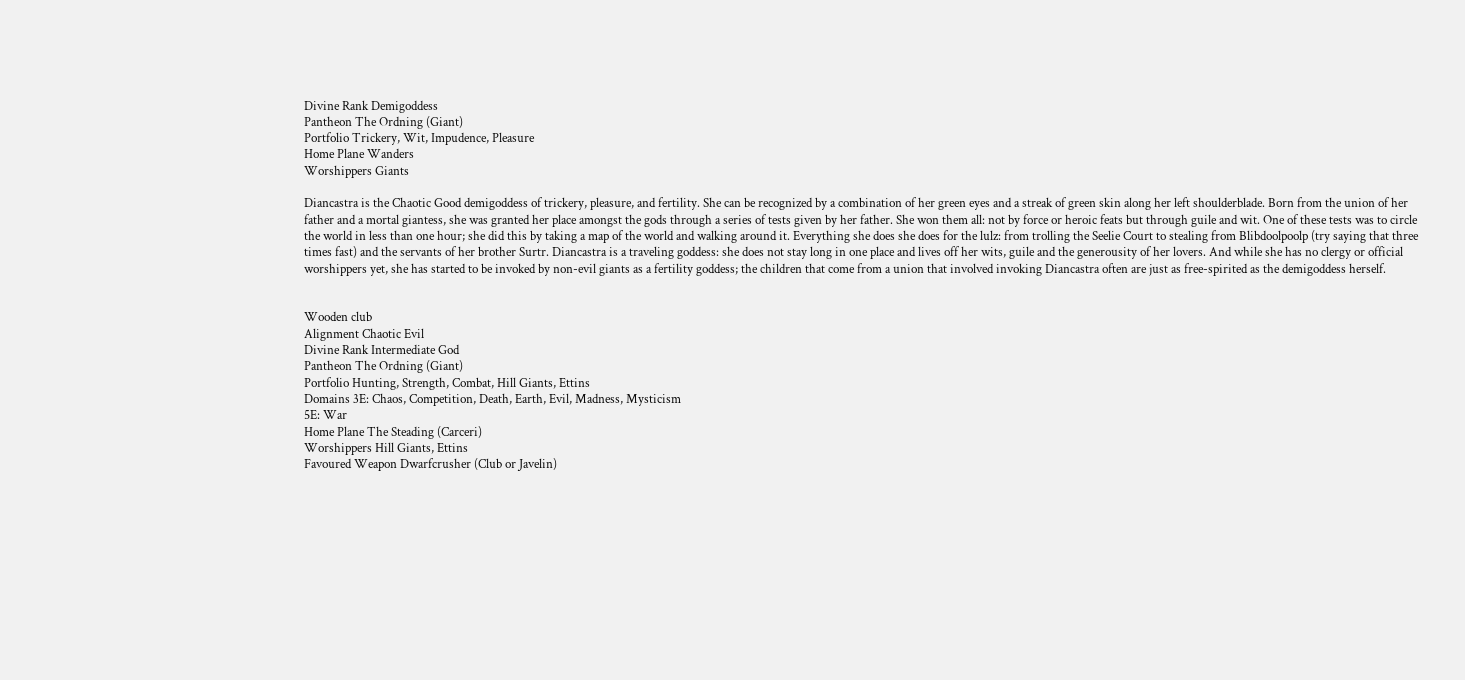Divine Rank Demigoddess
Pantheon The Ordning (Giant)
Portfolio Trickery, Wit, Impudence, Pleasure
Home Plane Wanders
Worshippers Giants

Diancastra is the Chaotic Good demigoddess of trickery, pleasure, and fertility. She can be recognized by a combination of her green eyes and a streak of green skin along her left shoulderblade. Born from the union of her father and a mortal giantess, she was granted her place amongst the gods through a series of tests given by her father. She won them all: not by force or heroic feats but through guile and wit. One of these tests was to circle the world in less than one hour; she did this by taking a map of the world and walking around it. Everything she does she does for the lulz: from trolling the Seelie Court to stealing from Blibdoolpoolp (try saying that three times fast) and the servants of her brother Surtr. Diancastra is a traveling goddess: she does not stay long in one place and lives off her wits, guile and the generousity of her lovers. And while she has no clergy or official worshippers yet, she has started to be invoked by non-evil giants as a fertility goddess; the children that come from a union that involved invoking Diancastra often are just as free-spirited as the demigoddess herself.


Wooden club
Alignment Chaotic Evil
Divine Rank Intermediate God
Pantheon The Ordning (Giant)
Portfolio Hunting, Strength, Combat, Hill Giants, Ettins
Domains 3E: Chaos, Competition, Death, Earth, Evil, Madness, Mysticism
5E: War
Home Plane The Steading (Carceri)
Worshippers Hill Giants, Ettins
Favoured Weapon Dwarfcrusher (Club or Javelin)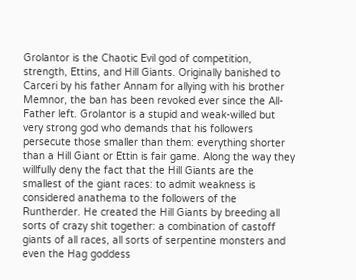Grolantor is the Chaotic Evil god of competition, strength, Ettins, and Hill Giants. Originally banished to Carceri by his father Annam for allying with his brother Memnor, the ban has been revoked ever since the All-Father left. Grolantor is a stupid and weak-willed but very strong god who demands that his followers persecute those smaller than them: everything shorter than a Hill Giant or Ettin is fair game. Along the way they willfully deny the fact that the Hill Giants are the smallest of the giant races: to admit weakness is considered anathema to the followers of the Runtherder. He created the Hill Giants by breeding all sorts of crazy shit together: a combination of castoff giants of all races, all sorts of serpentine monsters and even the Hag goddess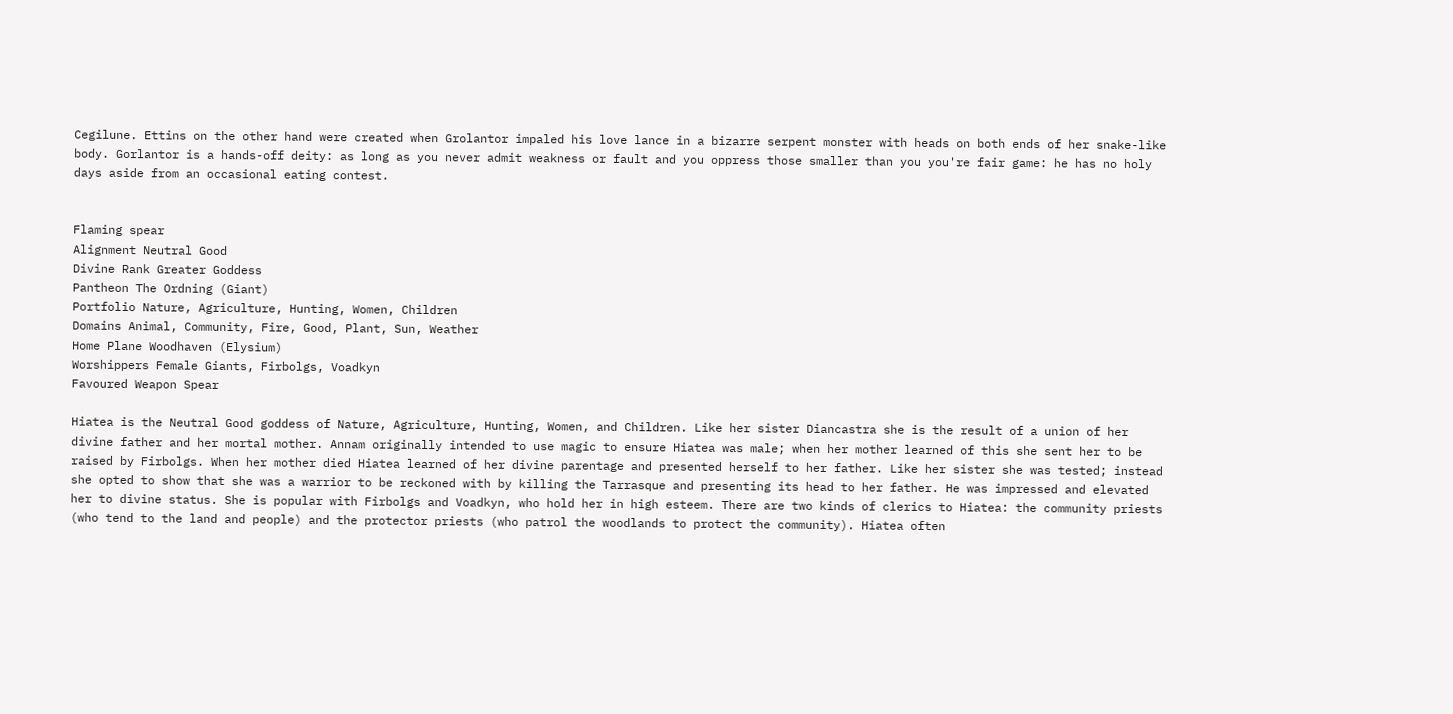Cegilune. Ettins on the other hand were created when Grolantor impaled his love lance in a bizarre serpent monster with heads on both ends of her snake-like body. Gorlantor is a hands-off deity: as long as you never admit weakness or fault and you oppress those smaller than you you're fair game: he has no holy days aside from an occasional eating contest.


Flaming spear
Alignment Neutral Good
Divine Rank Greater Goddess
Pantheon The Ordning (Giant)
Portfolio Nature, Agriculture, Hunting, Women, Children
Domains Animal, Community, Fire, Good, Plant, Sun, Weather
Home Plane Woodhaven (Elysium)
Worshippers Female Giants, Firbolgs, Voadkyn
Favoured Weapon Spear

Hiatea is the Neutral Good goddess of Nature, Agriculture, Hunting, Women, and Children. Like her sister Diancastra she is the result of a union of her divine father and her mortal mother. Annam originally intended to use magic to ensure Hiatea was male; when her mother learned of this she sent her to be raised by Firbolgs. When her mother died Hiatea learned of her divine parentage and presented herself to her father. Like her sister she was tested; instead she opted to show that she was a warrior to be reckoned with by killing the Tarrasque and presenting its head to her father. He was impressed and elevated her to divine status. She is popular with Firbolgs and Voadkyn, who hold her in high esteem. There are two kinds of clerics to Hiatea: the community priests (who tend to the land and people) and the protector priests (who patrol the woodlands to protect the community). Hiatea often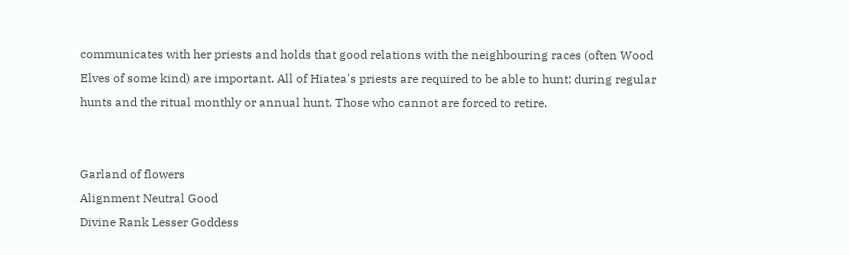communicates with her priests and holds that good relations with the neighbouring races (often Wood Elves of some kind) are important. All of Hiatea's priests are required to be able to hunt; during regular hunts and the ritual monthly or annual hunt. Those who cannot are forced to retire.


Garland of flowers
Alignment Neutral Good
Divine Rank Lesser Goddess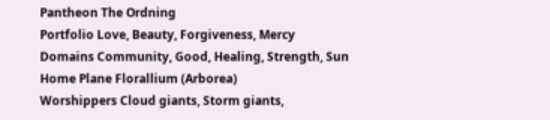Pantheon The Ordning
Portfolio Love, Beauty, Forgiveness, Mercy
Domains Community, Good, Healing, Strength, Sun
Home Plane Florallium (Arborea)
Worshippers Cloud giants, Storm giants,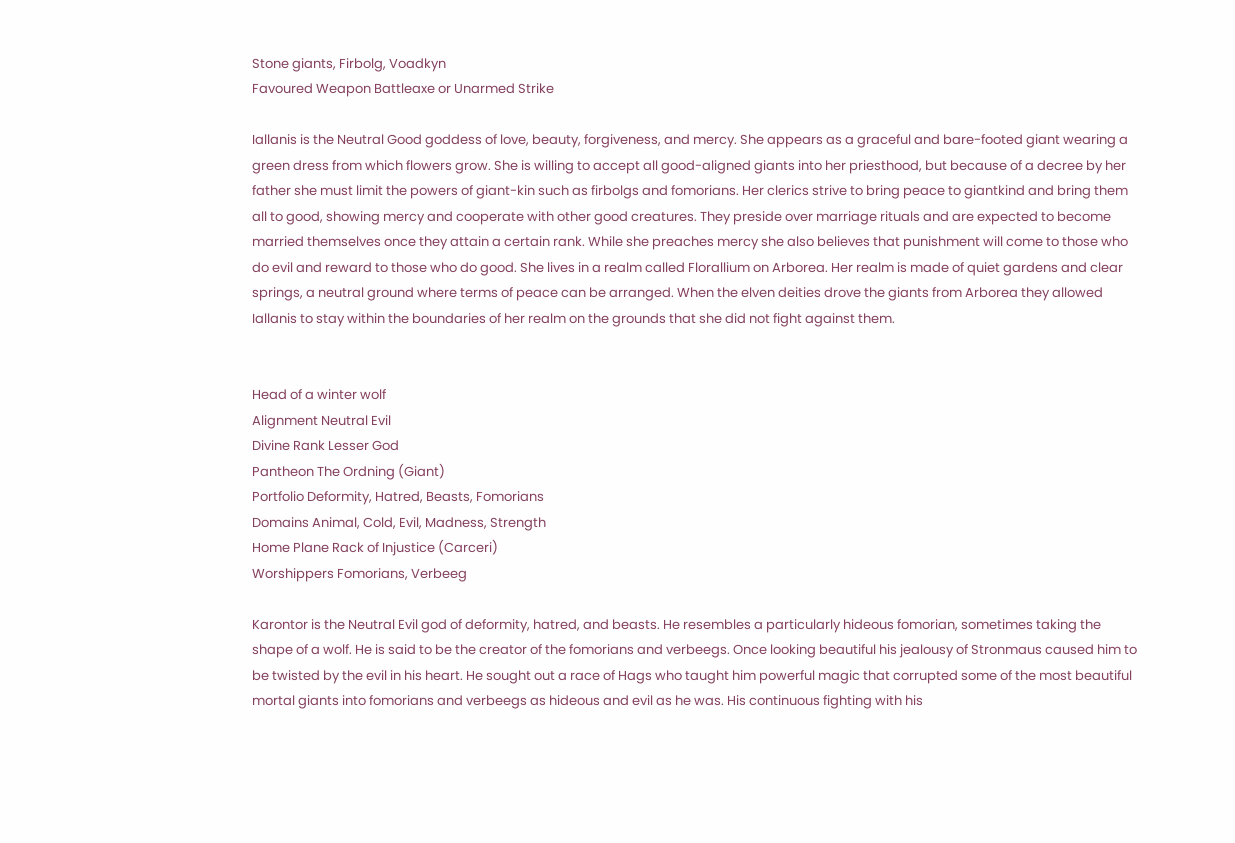Stone giants, Firbolg, Voadkyn
Favoured Weapon Battleaxe or Unarmed Strike

Iallanis is the Neutral Good goddess of love, beauty, forgiveness, and mercy. She appears as a graceful and bare-footed giant wearing a green dress from which flowers grow. She is willing to accept all good-aligned giants into her priesthood, but because of a decree by her father she must limit the powers of giant-kin such as firbolgs and fomorians. Her clerics strive to bring peace to giantkind and bring them all to good, showing mercy and cooperate with other good creatures. They preside over marriage rituals and are expected to become married themselves once they attain a certain rank. While she preaches mercy she also believes that punishment will come to those who do evil and reward to those who do good. She lives in a realm called Florallium on Arborea. Her realm is made of quiet gardens and clear springs, a neutral ground where terms of peace can be arranged. When the elven deities drove the giants from Arborea they allowed Iallanis to stay within the boundaries of her realm on the grounds that she did not fight against them.


Head of a winter wolf
Alignment Neutral Evil
Divine Rank Lesser God
Pantheon The Ordning (Giant)
Portfolio Deformity, Hatred, Beasts, Fomorians
Domains Animal, Cold, Evil, Madness, Strength
Home Plane Rack of Injustice (Carceri)
Worshippers Fomorians, Verbeeg

Karontor is the Neutral Evil god of deformity, hatred, and beasts. He resembles a particularly hideous fomorian, sometimes taking the shape of a wolf. He is said to be the creator of the fomorians and verbeegs. Once looking beautiful his jealousy of Stronmaus caused him to be twisted by the evil in his heart. He sought out a race of Hags who taught him powerful magic that corrupted some of the most beautiful mortal giants into fomorians and verbeegs as hideous and evil as he was. His continuous fighting with his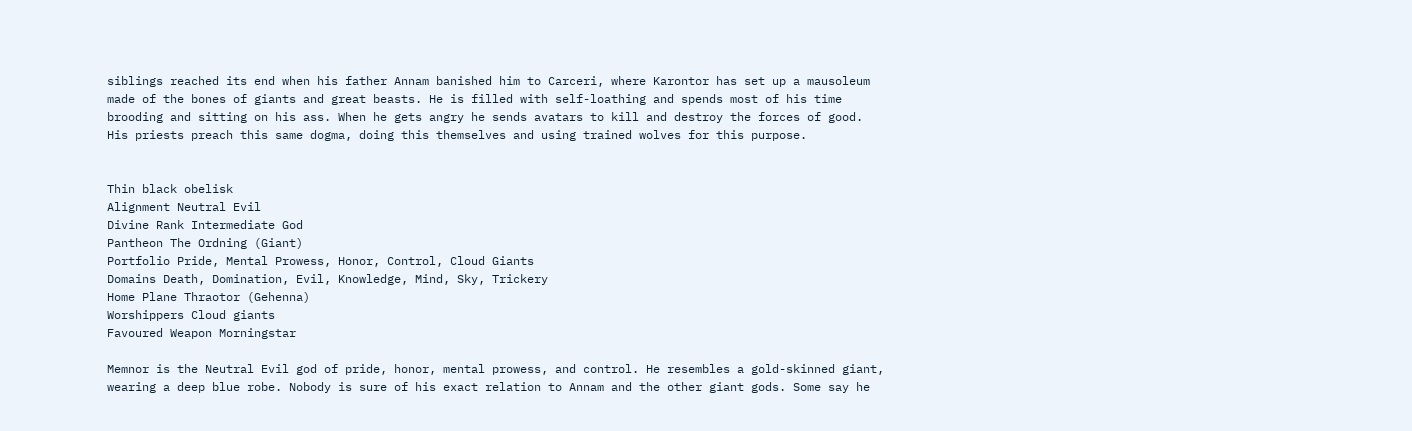siblings reached its end when his father Annam banished him to Carceri, where Karontor has set up a mausoleum made of the bones of giants and great beasts. He is filled with self-loathing and spends most of his time brooding and sitting on his ass. When he gets angry he sends avatars to kill and destroy the forces of good. His priests preach this same dogma, doing this themselves and using trained wolves for this purpose.


Thin black obelisk
Alignment Neutral Evil
Divine Rank Intermediate God
Pantheon The Ordning (Giant)
Portfolio Pride, Mental Prowess, Honor, Control, Cloud Giants
Domains Death, Domination, Evil, Knowledge, Mind, Sky, Trickery
Home Plane Thraotor (Gehenna)
Worshippers Cloud giants
Favoured Weapon Morningstar

Memnor is the Neutral Evil god of pride, honor, mental prowess, and control. He resembles a gold-skinned giant, wearing a deep blue robe. Nobody is sure of his exact relation to Annam and the other giant gods. Some say he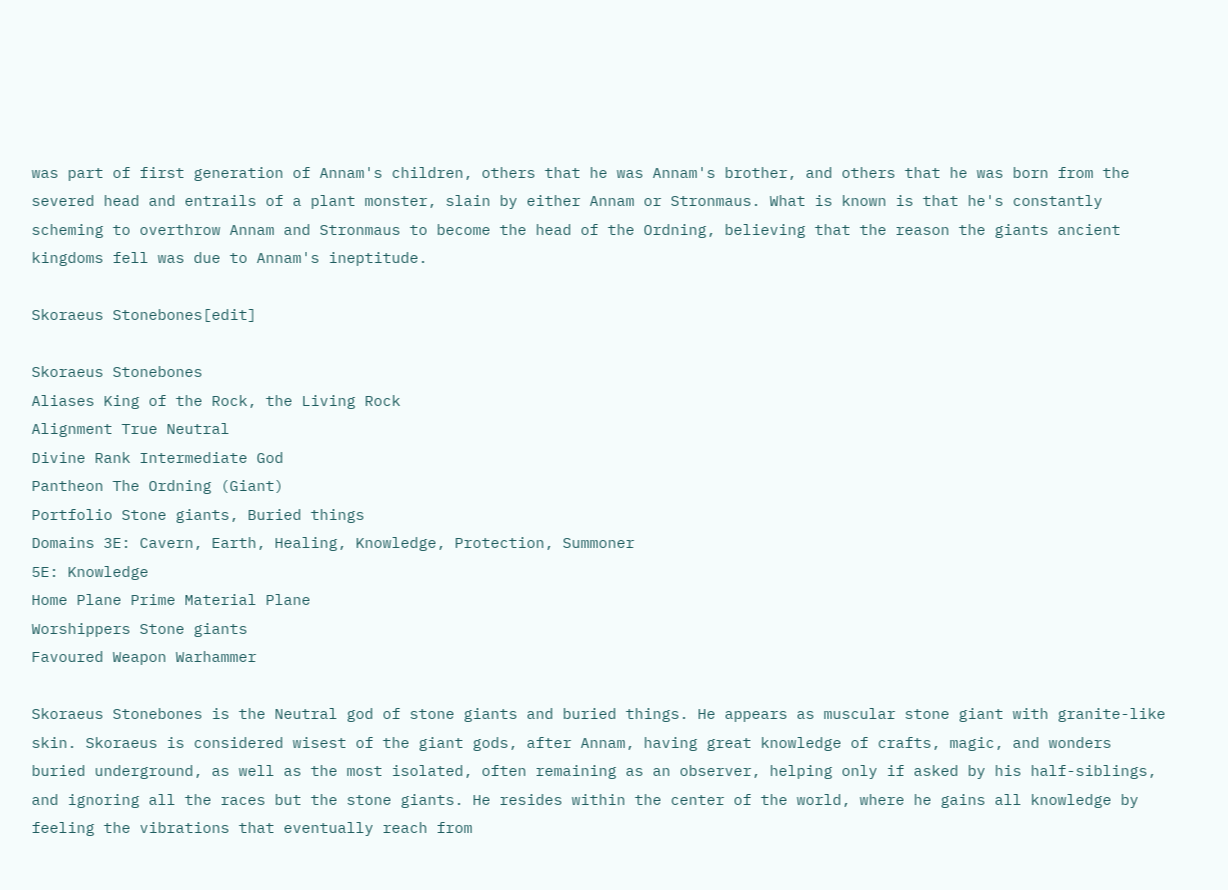was part of first generation of Annam's children, others that he was Annam's brother, and others that he was born from the severed head and entrails of a plant monster, slain by either Annam or Stronmaus. What is known is that he's constantly scheming to overthrow Annam and Stronmaus to become the head of the Ordning, believing that the reason the giants ancient kingdoms fell was due to Annam's ineptitude.

Skoraeus Stonebones[edit]

Skoraeus Stonebones
Aliases King of the Rock, the Living Rock
Alignment True Neutral
Divine Rank Intermediate God
Pantheon The Ordning (Giant)
Portfolio Stone giants, Buried things
Domains 3E: Cavern, Earth, Healing, Knowledge, Protection, Summoner
5E: Knowledge
Home Plane Prime Material Plane
Worshippers Stone giants
Favoured Weapon Warhammer

Skoraeus Stonebones is the Neutral god of stone giants and buried things. He appears as muscular stone giant with granite-like skin. Skoraeus is considered wisest of the giant gods, after Annam, having great knowledge of crafts, magic, and wonders buried underground, as well as the most isolated, often remaining as an observer, helping only if asked by his half-siblings, and ignoring all the races but the stone giants. He resides within the center of the world, where he gains all knowledge by feeling the vibrations that eventually reach from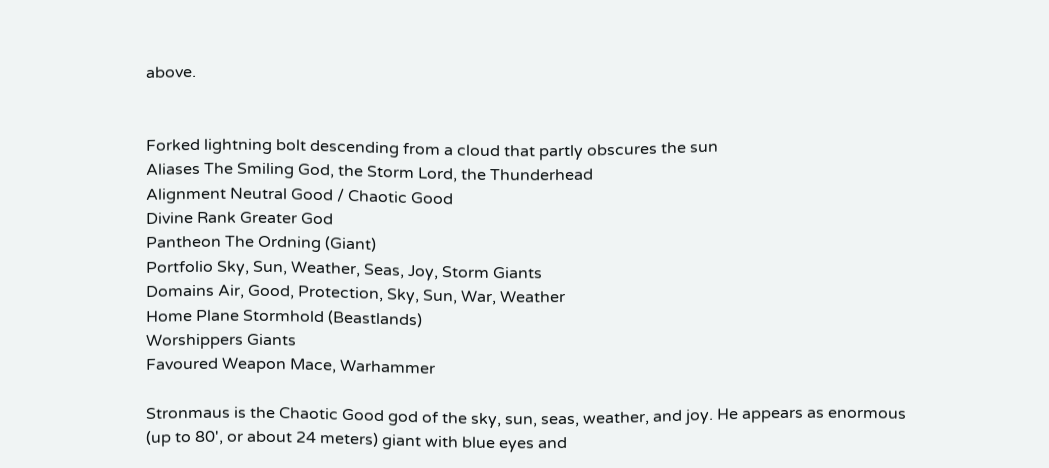above.


Forked lightning bolt descending from a cloud that partly obscures the sun
Aliases The Smiling God, the Storm Lord, the Thunderhead
Alignment Neutral Good / Chaotic Good
Divine Rank Greater God
Pantheon The Ordning (Giant)
Portfolio Sky, Sun, Weather, Seas, Joy, Storm Giants
Domains Air, Good, Protection, Sky, Sun, War, Weather
Home Plane Stormhold (Beastlands)
Worshippers Giants
Favoured Weapon Mace, Warhammer

Stronmaus is the Chaotic Good god of the sky, sun, seas, weather, and joy. He appears as enormous (up to 80', or about 24 meters) giant with blue eyes and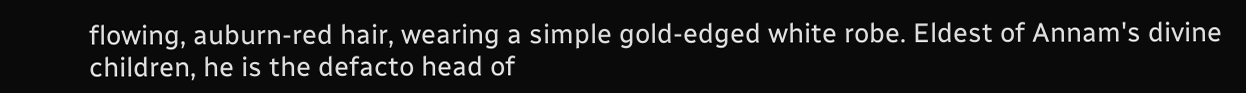flowing, auburn-red hair, wearing a simple gold-edged white robe. Eldest of Annam's divine children, he is the defacto head of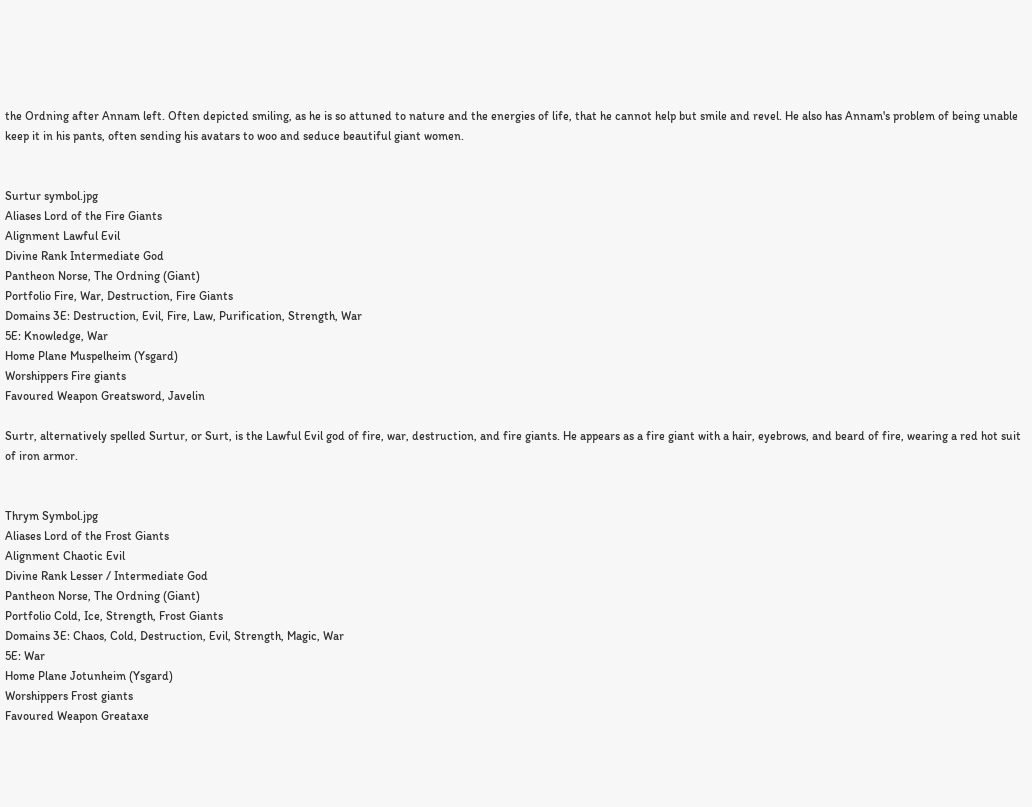the Ordning after Annam left. Often depicted smiling, as he is so attuned to nature and the energies of life, that he cannot help but smile and revel. He also has Annam's problem of being unable keep it in his pants, often sending his avatars to woo and seduce beautiful giant women.


Surtur symbol.jpg
Aliases Lord of the Fire Giants
Alignment Lawful Evil
Divine Rank Intermediate God
Pantheon Norse, The Ordning (Giant)
Portfolio Fire, War, Destruction, Fire Giants
Domains 3E: Destruction, Evil, Fire, Law, Purification, Strength, War
5E: Knowledge, War
Home Plane Muspelheim (Ysgard)
Worshippers Fire giants
Favoured Weapon Greatsword, Javelin

Surtr, alternatively spelled Surtur, or Surt, is the Lawful Evil god of fire, war, destruction, and fire giants. He appears as a fire giant with a hair, eyebrows, and beard of fire, wearing a red hot suit of iron armor.


Thrym Symbol.jpg
Aliases Lord of the Frost Giants
Alignment Chaotic Evil
Divine Rank Lesser / Intermediate God
Pantheon Norse, The Ordning (Giant)
Portfolio Cold, Ice, Strength, Frost Giants
Domains 3E: Chaos, Cold, Destruction, Evil, Strength, Magic, War
5E: War
Home Plane Jotunheim (Ysgard)
Worshippers Frost giants
Favoured Weapon Greataxe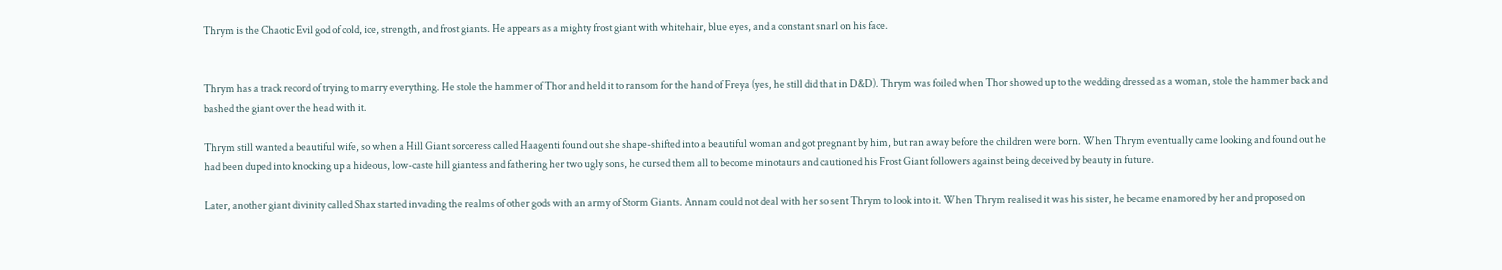Thrym is the Chaotic Evil god of cold, ice, strength, and frost giants. He appears as a mighty frost giant with whitehair, blue eyes, and a constant snarl on his face.


Thrym has a track record of trying to marry everything. He stole the hammer of Thor and held it to ransom for the hand of Freya (yes, he still did that in D&D). Thrym was foiled when Thor showed up to the wedding dressed as a woman, stole the hammer back and bashed the giant over the head with it.

Thrym still wanted a beautiful wife, so when a Hill Giant sorceress called Haagenti found out she shape-shifted into a beautiful woman and got pregnant by him, but ran away before the children were born. When Thrym eventually came looking and found out he had been duped into knocking up a hideous, low-caste hill giantess and fathering her two ugly sons, he cursed them all to become minotaurs and cautioned his Frost Giant followers against being deceived by beauty in future.

Later, another giant divinity called Shax started invading the realms of other gods with an army of Storm Giants. Annam could not deal with her so sent Thrym to look into it. When Thrym realised it was his sister, he became enamored by her and proposed on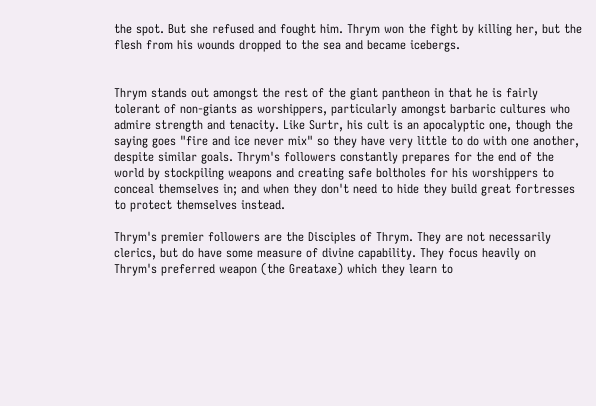the spot. But she refused and fought him. Thrym won the fight by killing her, but the flesh from his wounds dropped to the sea and became icebergs.


Thrym stands out amongst the rest of the giant pantheon in that he is fairly tolerant of non-giants as worshippers, particularly amongst barbaric cultures who admire strength and tenacity. Like Surtr, his cult is an apocalyptic one, though the saying goes "fire and ice never mix" so they have very little to do with one another, despite similar goals. Thrym's followers constantly prepares for the end of the world by stockpiling weapons and creating safe boltholes for his worshippers to conceal themselves in; and when they don't need to hide they build great fortresses to protect themselves instead.

Thrym's premier followers are the Disciples of Thrym. They are not necessarily clerics, but do have some measure of divine capability. They focus heavily on Thrym's preferred weapon (the Greataxe) which they learn to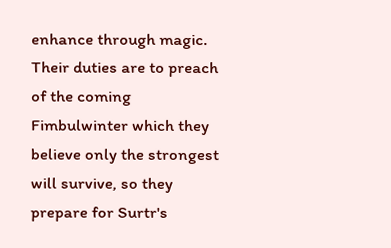enhance through magic. Their duties are to preach of the coming Fimbulwinter which they believe only the strongest will survive, so they prepare for Surtr's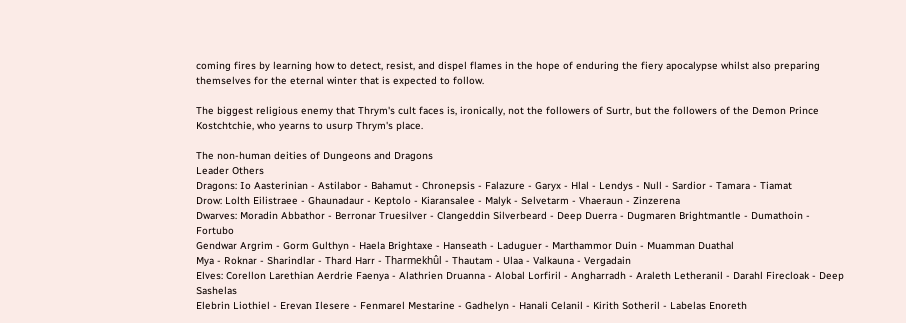coming fires by learning how to detect, resist, and dispel flames in the hope of enduring the fiery apocalypse whilst also preparing themselves for the eternal winter that is expected to follow.

The biggest religious enemy that Thrym's cult faces is, ironically, not the followers of Surtr, but the followers of the Demon Prince Kostchtchie, who yearns to usurp Thrym's place.

The non-human deities of Dungeons and Dragons
Leader Others
Dragons: Io Aasterinian - Astilabor - Bahamut - Chronepsis - Falazure - Garyx - Hlal - Lendys - Null - Sardior - Tamara - Tiamat
Drow: Lolth Eilistraee - Ghaunadaur - Keptolo - Kiaransalee - Malyk - Selvetarm - Vhaeraun - Zinzerena
Dwarves: Moradin Abbathor - Berronar Truesilver - Clangeddin Silverbeard - Deep Duerra - Dugmaren Brightmantle - Dumathoin - Fortubo
Gendwar Argrim - Gorm Gulthyn - Haela Brightaxe - Hanseath - Laduguer - Marthammor Duin - Muamman Duathal
Mya - Roknar - Sharindlar - Thard Harr - Tharmekhûl - Thautam - Ulaa - Valkauna - Vergadain
Elves: Corellon Larethian Aerdrie Faenya - Alathrien Druanna - Alobal Lorfiril - Angharradh - Araleth Letheranil - Darahl Firecloak - Deep Sashelas
Elebrin Liothiel - Erevan Ilesere - Fenmarel Mestarine - Gadhelyn - Hanali Celanil - Kirith Sotheril - Labelas Enoreth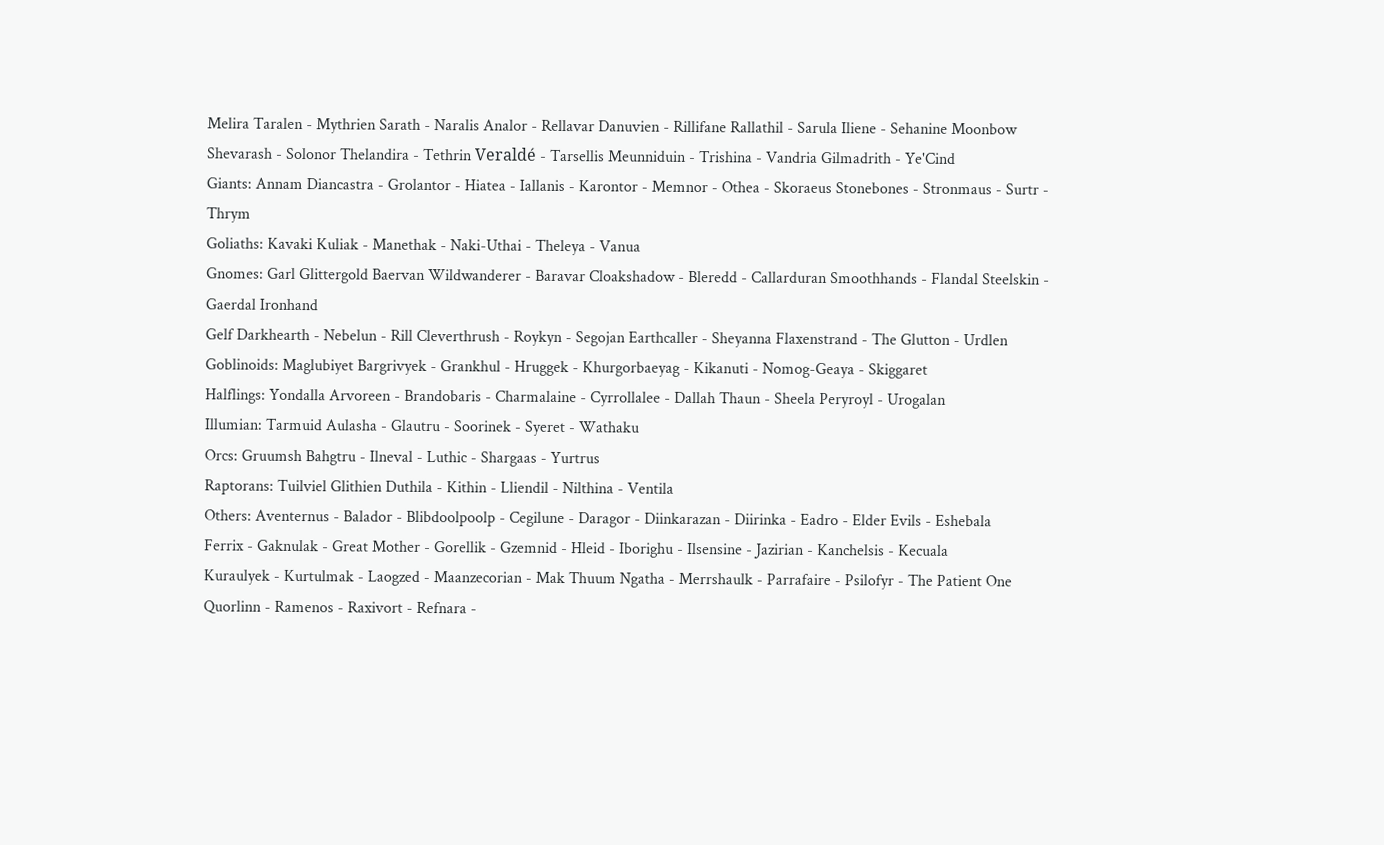Melira Taralen - Mythrien Sarath - Naralis Analor - Rellavar Danuvien - Rillifane Rallathil - Sarula Iliene - Sehanine Moonbow
Shevarash - Solonor Thelandira - Tethrin Veraldé - Tarsellis Meunniduin - Trishina - Vandria Gilmadrith - Ye'Cind
Giants: Annam Diancastra - Grolantor - Hiatea - Iallanis - Karontor - Memnor - Othea - Skoraeus Stonebones - Stronmaus - Surtr - Thrym
Goliaths: Kavaki Kuliak - Manethak - Naki-Uthai - Theleya - Vanua
Gnomes: Garl Glittergold Baervan Wildwanderer - Baravar Cloakshadow - Bleredd - Callarduran Smoothhands - Flandal Steelskin - Gaerdal Ironhand
Gelf Darkhearth - Nebelun - Rill Cleverthrush - Roykyn - Segojan Earthcaller - Sheyanna Flaxenstrand - The Glutton - Urdlen
Goblinoids: Maglubiyet Bargrivyek - Grankhul - Hruggek - Khurgorbaeyag - Kikanuti - Nomog-Geaya - Skiggaret
Halflings: Yondalla Arvoreen - Brandobaris - Charmalaine - Cyrrollalee - Dallah Thaun - Sheela Peryroyl - Urogalan
Illumian: Tarmuid Aulasha - Glautru - Soorinek - Syeret - Wathaku
Orcs: Gruumsh Bahgtru - Ilneval - Luthic - Shargaas - Yurtrus
Raptorans: Tuilviel Glithien Duthila - Kithin - Lliendil - Nilthina - Ventila
Others: Aventernus - Balador - Blibdoolpoolp - Cegilune - Daragor - Diinkarazan - Diirinka - Eadro - Elder Evils - Eshebala
Ferrix - Gaknulak - Great Mother - Gorellik - Gzemnid - Hleid - Iborighu - Ilsensine - Jazirian - Kanchelsis - Kecuala
Kuraulyek - Kurtulmak - Laogzed - Maanzecorian - Mak Thuum Ngatha - Merrshaulk - Parrafaire - Psilofyr - The Patient One
Quorlinn - Ramenos - Raxivort - Refnara -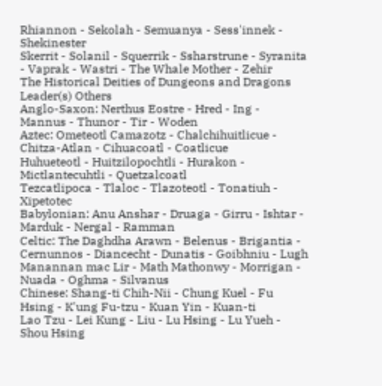Rhiannon - Sekolah - Semuanya - Sess'innek - Shekinester
Skerrit - Solanil - Squerrik - Ssharstrune - Syranita - Vaprak - Wastri - The Whale Mother - Zehir
The Historical Deities of Dungeons and Dragons
Leader(s) Others
Anglo-Saxon: Nerthus Eostre - Hred - Ing - Mannus - Thunor - Tir - Woden
Aztec: Ometeotl Camazotz - Chalchihuitlicue - Chitza-Atlan - Cihuacoatl - Coatlicue
Huhueteotl - Huitzilopochtli - Hurakon - Mictlantecuhtli - Quetzalcoatl
Tezcatlipoca - Tlaloc - Tlazoteotl - Tonatiuh - Xipetotec
Babylonian: Anu Anshar - Druaga - Girru - Ishtar - Marduk - Nergal - Ramman
Celtic: The Daghdha Arawn - Belenus - Brigantia - Cernunnos - Diancecht - Dunatis - Goibhniu - Lugh
Manannan mac Lir - Math Mathonwy - Morrigan - Nuada - Oghma - Silvanus
Chinese: Shang-ti Chih-Nii - Chung Kuel - Fu Hsing - K'ung Fu-tzu - Kuan Yin - Kuan-ti
Lao Tzu - Lei Kung - Liu - Lu Hsing - Lu Yueh - Shou Hsing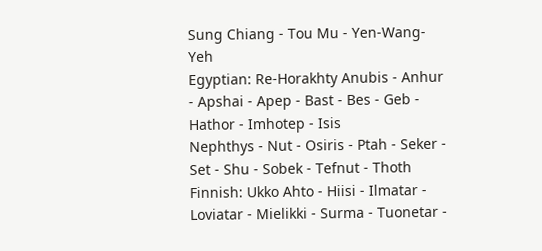Sung Chiang - Tou Mu - Yen-Wang-Yeh
Egyptian: Re-Horakhty Anubis - Anhur - Apshai - Apep - Bast - Bes - Geb - Hathor - Imhotep - Isis
Nephthys - Nut - Osiris - Ptah - Seker - Set - Shu - Sobek - Tefnut - Thoth
Finnish: Ukko Ahto - Hiisi - Ilmatar - Loviatar - Mielikki - Surma - Tuonetar -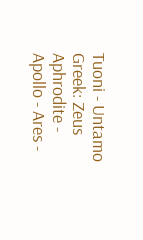Tuoni - Untamo
Greek: Zeus Aphrodite - Apollo - Ares -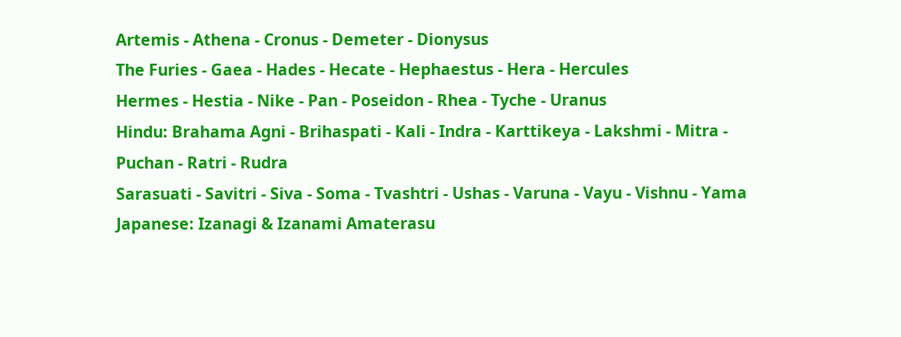Artemis - Athena - Cronus - Demeter - Dionysus
The Furies - Gaea - Hades - Hecate - Hephaestus - Hera - Hercules
Hermes - Hestia - Nike - Pan - Poseidon - Rhea - Tyche - Uranus
Hindu: Brahama Agni - Brihaspati - Kali - Indra - Karttikeya - Lakshmi - Mitra - Puchan - Ratri - Rudra
Sarasuati - Savitri - Siva - Soma - Tvashtri - Ushas - Varuna - Vayu - Vishnu - Yama
Japanese: Izanagi & Izanami Amaterasu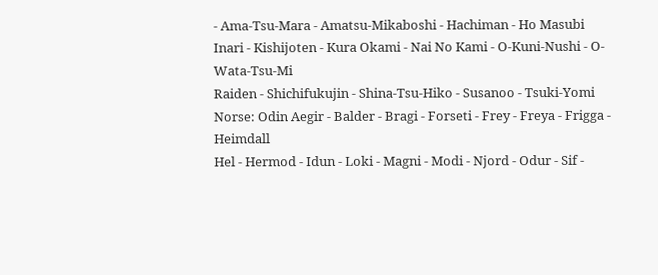- Ama-Tsu-Mara - Amatsu-Mikaboshi - Hachiman - Ho Masubi
Inari - Kishijoten - Kura Okami - Nai No Kami - O-Kuni-Nushi - O-Wata-Tsu-Mi
Raiden - Shichifukujin - Shina-Tsu-Hiko - Susanoo - Tsuki-Yomi
Norse: Odin Aegir - Balder - Bragi - Forseti - Frey - Freya - Frigga - Heimdall
Hel - Hermod - Idun - Loki - Magni - Modi - Njord - Odur - Sif -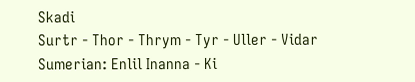Skadi
Surtr - Thor - Thrym - Tyr - Uller - Vidar
Sumerian: Enlil Inanna - Ki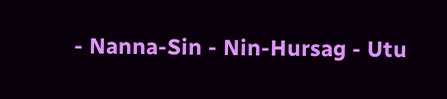- Nanna-Sin - Nin-Hursag - Utu